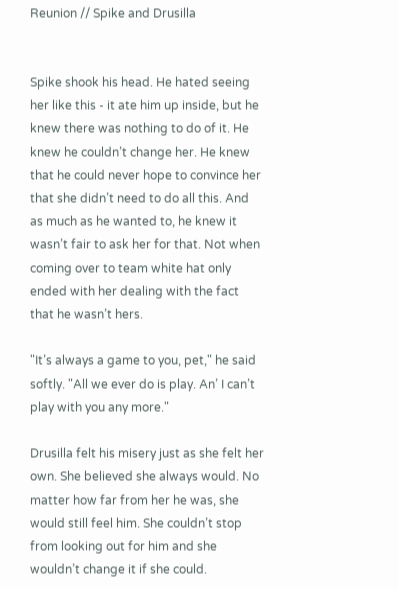Reunion // Spike and Drusilla


Spike shook his head. He hated seeing her like this - it ate him up inside, but he knew there was nothing to do of it. He knew he couldn’t change her. He knew that he could never hope to convince her that she didn’t need to do all this. And as much as he wanted to, he knew it wasn’t fair to ask her for that. Not when coming over to team white hat only ended with her dealing with the fact that he wasn’t hers.

"It’s always a game to you, pet," he said softly. "All we ever do is play. An’ I can’t play with you any more."

Drusilla felt his misery just as she felt her own. She believed she always would. No matter how far from her he was, she would still feel him. She couldn’t stop from looking out for him and she wouldn’t change it if she could.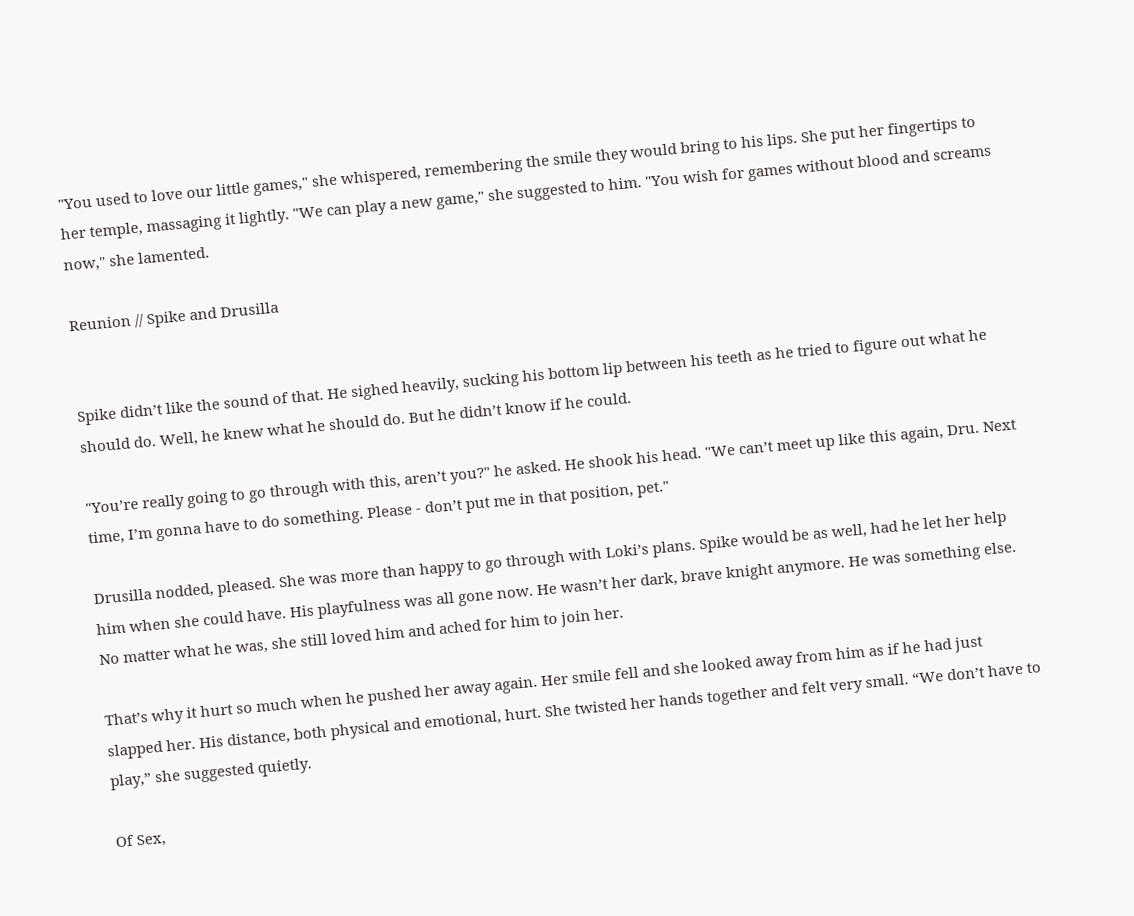"You used to love our little games," she whispered, remembering the smile they would bring to his lips. She put her fingertips to her temple, massaging it lightly. "We can play a new game," she suggested to him. "You wish for games without blood and screams now," she lamented.

Reunion // Spike and Drusilla


Spike didn’t like the sound of that. He sighed heavily, sucking his bottom lip between his teeth as he tried to figure out what he should do. Well, he knew what he should do. But he didn’t know if he could.

"You’re really going to go through with this, aren’t you?" he asked. He shook his head. "We can’t meet up like this again, Dru. Next time, I’m gonna have to do something. Please - don’t put me in that position, pet."

Drusilla nodded, pleased. She was more than happy to go through with Loki’s plans. Spike would be as well, had he let her help him when she could have. His playfulness was all gone now. He wasn’t her dark, brave knight anymore. He was something else. No matter what he was, she still loved him and ached for him to join her.

That’s why it hurt so much when he pushed her away again. Her smile fell and she looked away from him as if he had just slapped her. His distance, both physical and emotional, hurt. She twisted her hands together and felt very small. “We don’t have to play,” she suggested quietly.

Of Sex,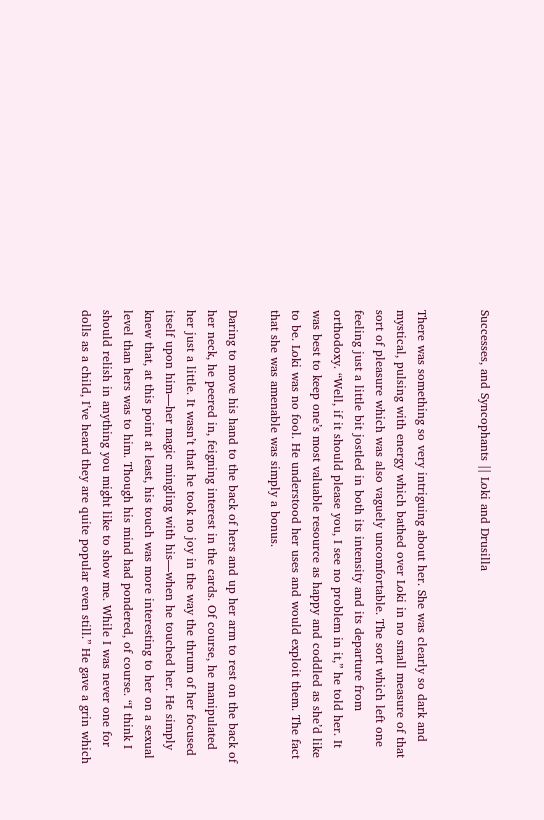Successes, and Syncophants || Loki and Drusilla


There was something so very intriguing about her. She was clearly so dark and mystical, pulsing with energy which bathed over Loki in no small measure of that sort of pleasure which was also vaguely uncomfortable. The sort which left one feeling just a little bit jostled in both its intensity and its departure from orthodoxy. “Well, if it should please you, I see no problem in it,” he told her. It was best to keep one’s most valuable resource as happy and coddled as she’d like to be. Loki was no fool. He understood her uses and would exploit them. The fact that she was amenable was simply a bonus.

Daring to move his hand to the back of hers and up her arm to rest on the back of her neck, he peered in, feigning interest in the cards. Of course, he manipulated her just a little. It wasn’t that he took no joy in the way the thrum of her focused itself upon him—her magic mingling with his—when he touched her. He simply knew that, at this point at least, his touch was more interesting to her on a sexual level than hers was to him. Though his mind had pondered, of course. “I think I should relish in anything you might like to show me. While I was never one for dolls as a child, I’ve heard they are quite popular even still.” He gave a grin which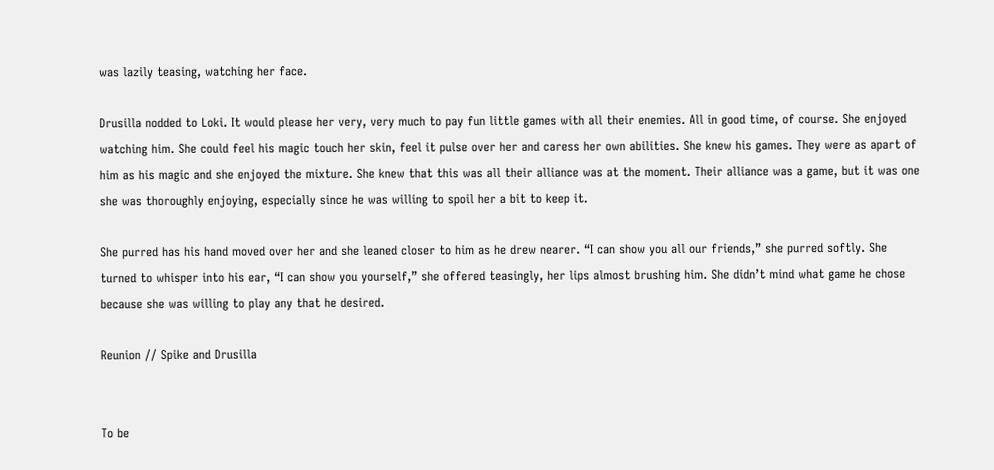was lazily teasing, watching her face.

Drusilla nodded to Loki. It would please her very, very much to pay fun little games with all their enemies. All in good time, of course. She enjoyed watching him. She could feel his magic touch her skin, feel it pulse over her and caress her own abilities. She knew his games. They were as apart of him as his magic and she enjoyed the mixture. She knew that this was all their alliance was at the moment. Their alliance was a game, but it was one she was thoroughly enjoying, especially since he was willing to spoil her a bit to keep it.

She purred has his hand moved over her and she leaned closer to him as he drew nearer. “I can show you all our friends,” she purred softly. She turned to whisper into his ear, “I can show you yourself,” she offered teasingly, her lips almost brushing him. She didn’t mind what game he chose because she was willing to play any that he desired.

Reunion // Spike and Drusilla


To be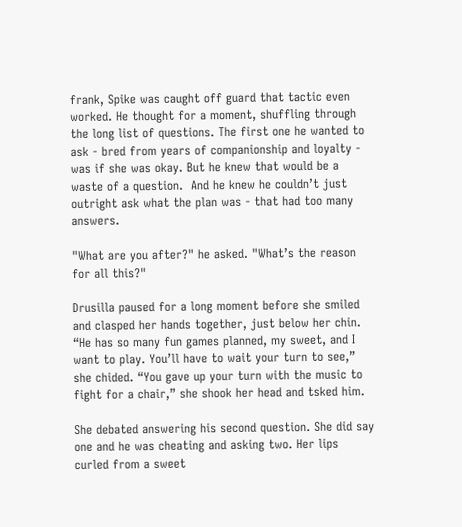frank, Spike was caught off guard that tactic even worked. He thought for a moment, shuffling through the long list of questions. The first one he wanted to ask - bred from years of companionship and loyalty - was if she was okay. But he knew that would be a waste of a question.  And he knew he couldn’t just outright ask what the plan was - that had too many answers.

"What are you after?" he asked. "What’s the reason for all this?"

Drusilla paused for a long moment before she smiled and clasped her hands together, just below her chin. “He has so many fun games planned, my sweet, and I want to play. You’ll have to wait your turn to see,” she chided. “You gave up your turn with the music to fight for a chair,” she shook her head and tsked him.

She debated answering his second question. She did say one and he was cheating and asking two. Her lips curled from a sweet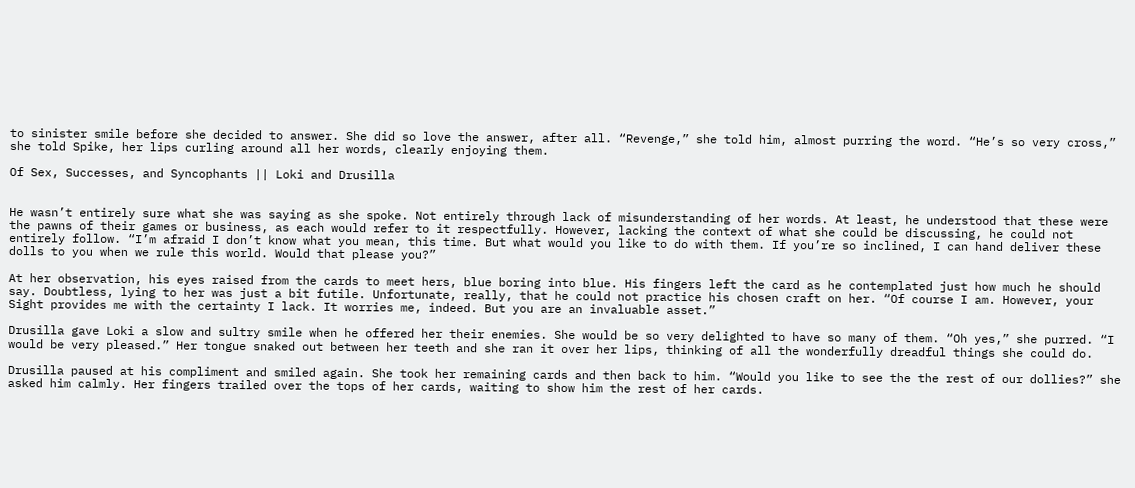to sinister smile before she decided to answer. She did so love the answer, after all. “Revenge,” she told him, almost purring the word. “He’s so very cross,” she told Spike, her lips curling around all her words, clearly enjoying them.

Of Sex, Successes, and Syncophants || Loki and Drusilla


He wasn’t entirely sure what she was saying as she spoke. Not entirely through lack of misunderstanding of her words. At least, he understood that these were the pawns of their games or business, as each would refer to it respectfully. However, lacking the context of what she could be discussing, he could not entirely follow. “I’m afraid I don’t know what you mean, this time. But what would you like to do with them. If you’re so inclined, I can hand deliver these dolls to you when we rule this world. Would that please you?”

At her observation, his eyes raised from the cards to meet hers, blue boring into blue. His fingers left the card as he contemplated just how much he should say. Doubtless, lying to her was just a bit futile. Unfortunate, really, that he could not practice his chosen craft on her. “Of course I am. However, your Sight provides me with the certainty I lack. It worries me, indeed. But you are an invaluable asset.”

Drusilla gave Loki a slow and sultry smile when he offered her their enemies. She would be so very delighted to have so many of them. “Oh yes,” she purred. “I would be very pleased.” Her tongue snaked out between her teeth and she ran it over her lips, thinking of all the wonderfully dreadful things she could do.

Drusilla paused at his compliment and smiled again. She took her remaining cards and then back to him. “Would you like to see the the rest of our dollies?” she asked him calmly. Her fingers trailed over the tops of her cards, waiting to show him the rest of her cards.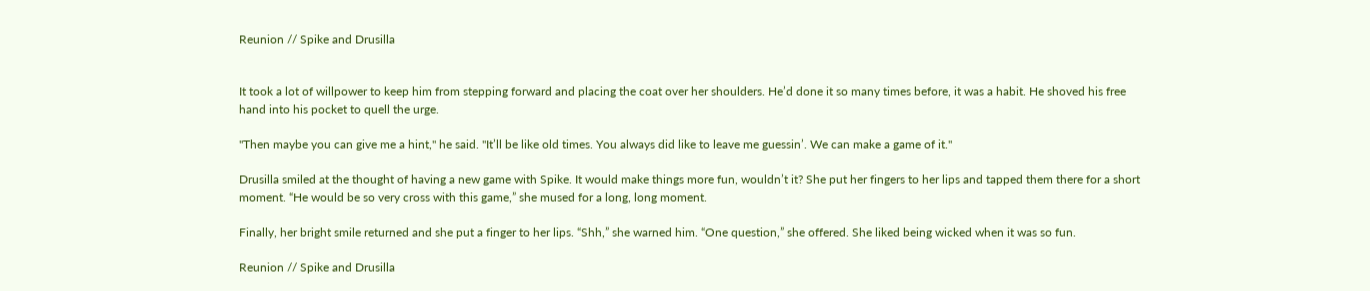Reunion // Spike and Drusilla


It took a lot of willpower to keep him from stepping forward and placing the coat over her shoulders. He’d done it so many times before, it was a habit. He shoved his free hand into his pocket to quell the urge.

"Then maybe you can give me a hint," he said. "It’ll be like old times. You always did like to leave me guessin’. We can make a game of it."

Drusilla smiled at the thought of having a new game with Spike. It would make things more fun, wouldn’t it? She put her fingers to her lips and tapped them there for a short moment. “He would be so very cross with this game,” she mused for a long, long moment.

Finally, her bright smile returned and she put a finger to her lips. “Shh,” she warned him. “One question,” she offered. She liked being wicked when it was so fun.

Reunion // Spike and Drusilla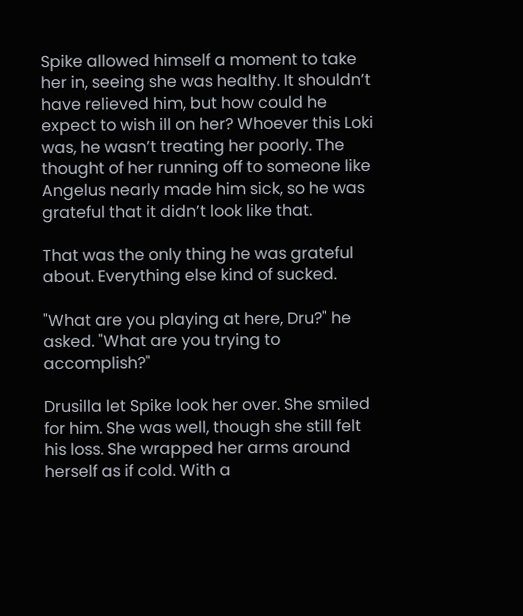Spike allowed himself a moment to take her in, seeing she was healthy. It shouldn’t have relieved him, but how could he expect to wish ill on her? Whoever this Loki was, he wasn’t treating her poorly. The thought of her running off to someone like Angelus nearly made him sick, so he was grateful that it didn’t look like that.

That was the only thing he was grateful about. Everything else kind of sucked.

"What are you playing at here, Dru?" he asked. "What are you trying to accomplish?"

Drusilla let Spike look her over. She smiled for him. She was well, though she still felt his loss. She wrapped her arms around herself as if cold. With a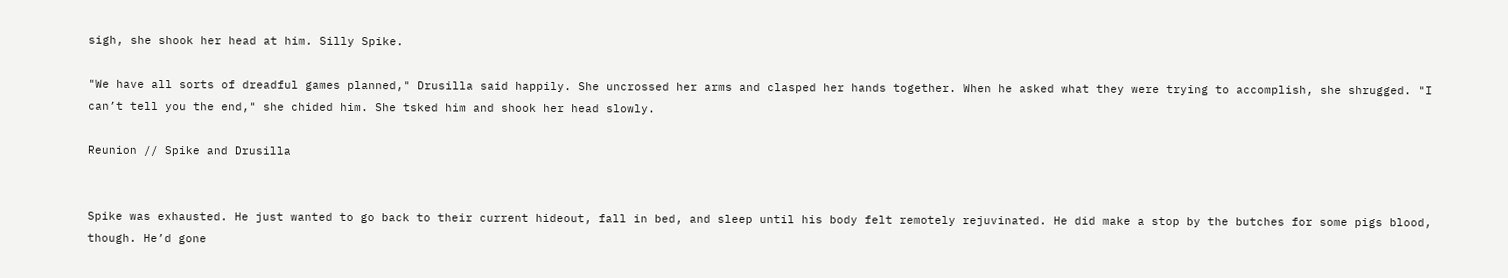sigh, she shook her head at him. Silly Spike.

"We have all sorts of dreadful games planned," Drusilla said happily. She uncrossed her arms and clasped her hands together. When he asked what they were trying to accomplish, she shrugged. "I can’t tell you the end," she chided him. She tsked him and shook her head slowly.

Reunion // Spike and Drusilla


Spike was exhausted. He just wanted to go back to their current hideout, fall in bed, and sleep until his body felt remotely rejuvinated. He did make a stop by the butches for some pigs blood, though. He’d gone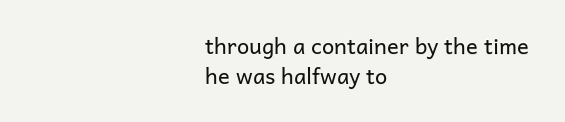through a container by the time he was halfway to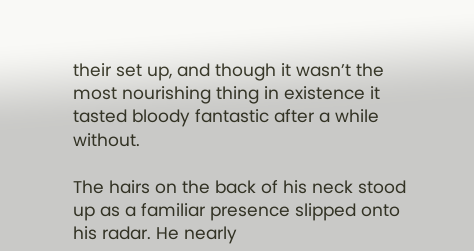their set up, and though it wasn’t the most nourishing thing in existence it tasted bloody fantastic after a while without.

The hairs on the back of his neck stood up as a familiar presence slipped onto his radar. He nearly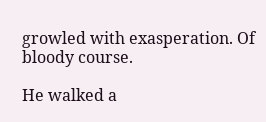growled with exasperation. Of bloody course.

He walked a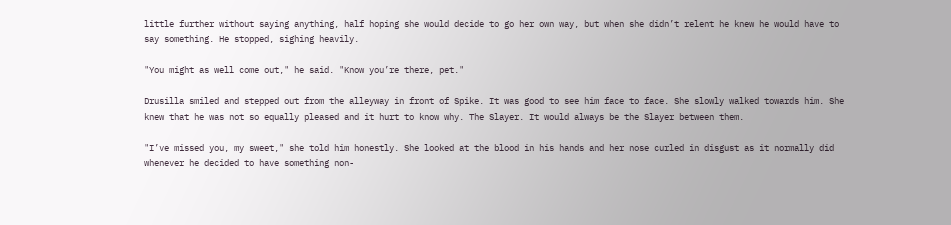little further without saying anything, half hoping she would decide to go her own way, but when she didn’t relent he knew he would have to say something. He stopped, sighing heavily.

"You might as well come out," he said. "Know you’re there, pet."

Drusilla smiled and stepped out from the alleyway in front of Spike. It was good to see him face to face. She slowly walked towards him. She knew that he was not so equally pleased and it hurt to know why. The Slayer. It would always be the Slayer between them.

"I’ve missed you, my sweet," she told him honestly. She looked at the blood in his hands and her nose curled in disgust as it normally did whenever he decided to have something non-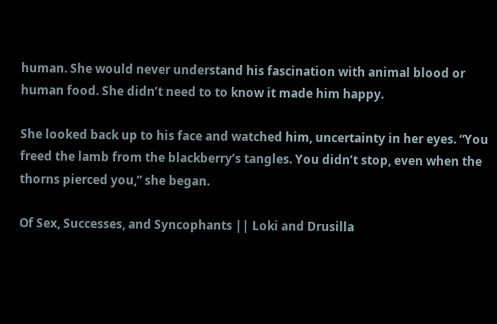human. She would never understand his fascination with animal blood or human food. She didn’t need to to know it made him happy.

She looked back up to his face and watched him, uncertainty in her eyes. “You freed the lamb from the blackberry’s tangles. You didn’t stop, even when the thorns pierced you,” she began.

Of Sex, Successes, and Syncophants || Loki and Drusilla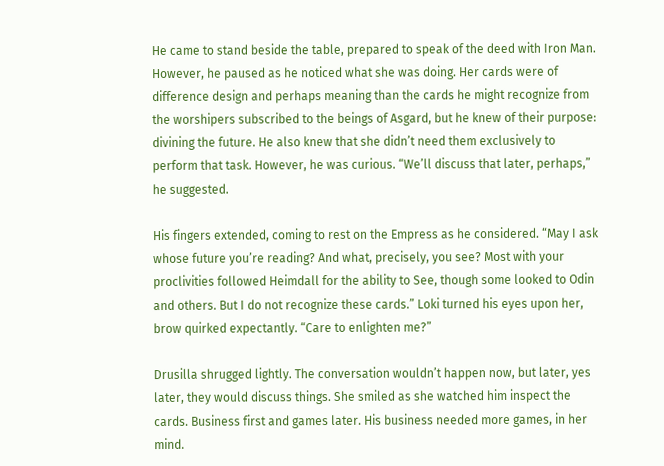He came to stand beside the table, prepared to speak of the deed with Iron Man. However, he paused as he noticed what she was doing. Her cards were of difference design and perhaps meaning than the cards he might recognize from the worshipers subscribed to the beings of Asgard, but he knew of their purpose: divining the future. He also knew that she didn’t need them exclusively to perform that task. However, he was curious. “We’ll discuss that later, perhaps,” he suggested.

His fingers extended, coming to rest on the Empress as he considered. “May I ask whose future you’re reading? And what, precisely, you see? Most with your proclivities followed Heimdall for the ability to See, though some looked to Odin and others. But I do not recognize these cards.” Loki turned his eyes upon her, brow quirked expectantly. “Care to enlighten me?”

Drusilla shrugged lightly. The conversation wouldn’t happen now, but later, yes later, they would discuss things. She smiled as she watched him inspect the cards. Business first and games later. His business needed more games, in her mind.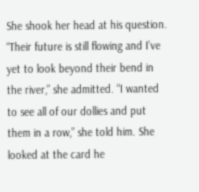She shook her head at his question. “Their future is still flowing and I’ve yet to look beyond their bend in the river,” she admitted. “I wanted to see all of our dollies and put them in a row,” she told him. She looked at the card he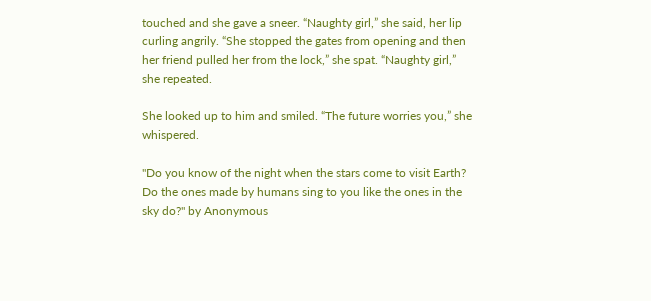touched and she gave a sneer. “Naughty girl,” she said, her lip curling angrily. “She stopped the gates from opening and then her friend pulled her from the lock,” she spat. “Naughty girl,” she repeated.

She looked up to him and smiled. “The future worries you,” she whispered.

"Do you know of the night when the stars come to visit Earth? Do the ones made by humans sing to you like the ones in the sky do?" by Anonymous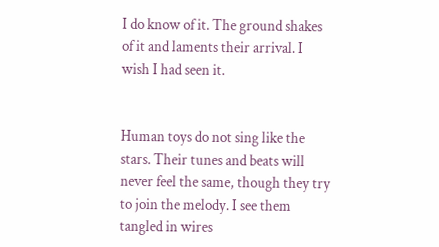I do know of it. The ground shakes of it and laments their arrival. I wish I had seen it.


Human toys do not sing like the stars. Their tunes and beats will never feel the same, though they try to join the melody. I see them tangled in wires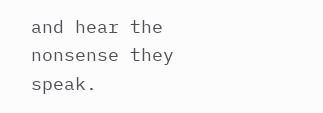and hear the nonsense they speak.